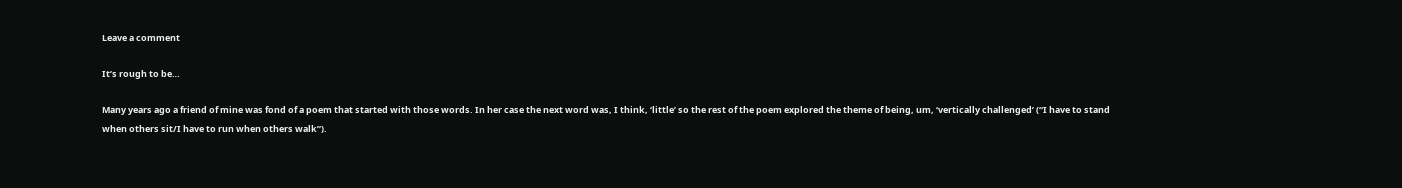Leave a comment

It’s rough to be…

Many years ago a friend of mine was fond of a poem that started with those words. In her case the next word was, I think, ‘little’ so the rest of the poem explored the theme of being, um, ‘vertically challenged’ (“I have to stand when others sit/I have to run when others walk”).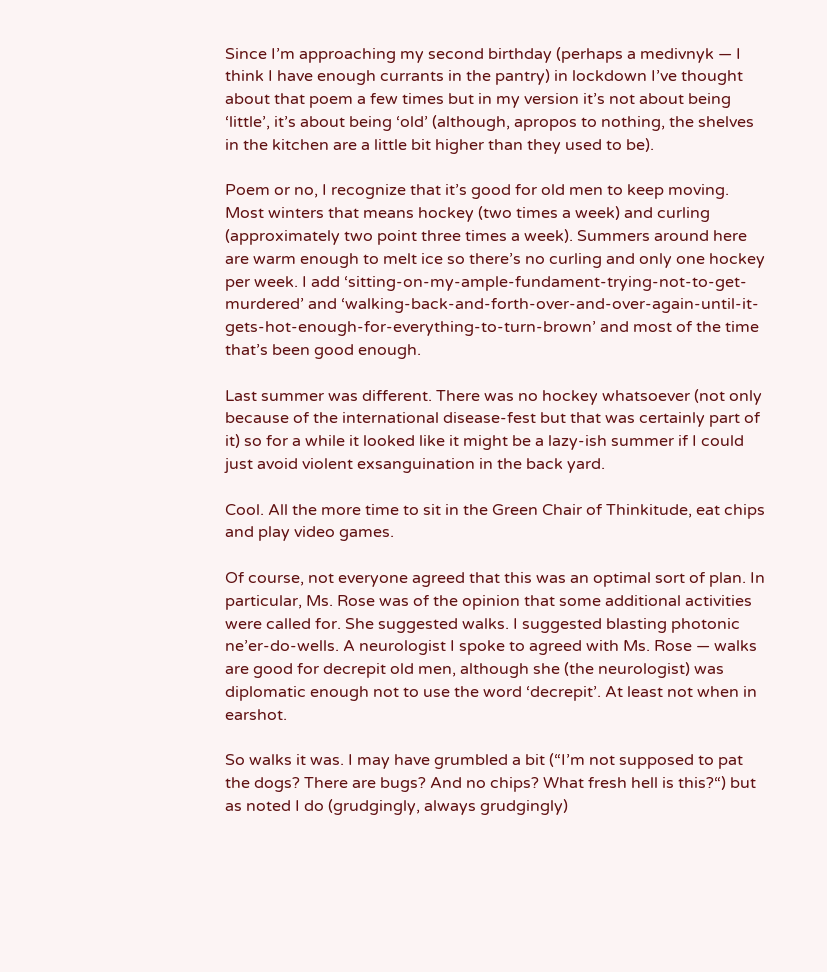Since I’m approaching my second birthday (perhaps a medivnyk — I think I have enough currants in the pantry) in lockdown I’ve thought about that poem a few times but in my version it’s not about being ‘little’, it’s about being ‘old’ (although, apropos to nothing, the shelves in the kitchen are a little bit higher than they used to be).

Poem or no, I recognize that it’s good for old men to keep moving. Most winters that means hockey (two times a week) and curling (approximately two point three times a week). Summers around here are warm enough to melt ice so there’s no curling and only one hockey per week. I add ‘sitting-on-my-ample-fundament-trying-not-to-get-murdered’ and ‘walking-back-and-forth-over-and-over-again-until-it-gets-hot-enough-for-everything-to-turn-brown’ and most of the time that’s been good enough.

Last summer was different. There was no hockey whatsoever (not only because of the international disease-fest but that was certainly part of it) so for a while it looked like it might be a lazy-ish summer if I could just avoid violent exsanguination in the back yard.

Cool. All the more time to sit in the Green Chair of Thinkitude, eat chips and play video games.

Of course, not everyone agreed that this was an optimal sort of plan. In particular, Ms. Rose was of the opinion that some additional activities were called for. She suggested walks. I suggested blasting photonic ne’er-do-wells. A neurologist I spoke to agreed with Ms. Rose — walks are good for decrepit old men, although she (the neurologist) was diplomatic enough not to use the word ‘decrepit’. At least not when in earshot.

So walks it was. I may have grumbled a bit (“I’m not supposed to pat the dogs? There are bugs? And no chips? What fresh hell is this?“) but as noted I do (grudgingly, always grudgingly)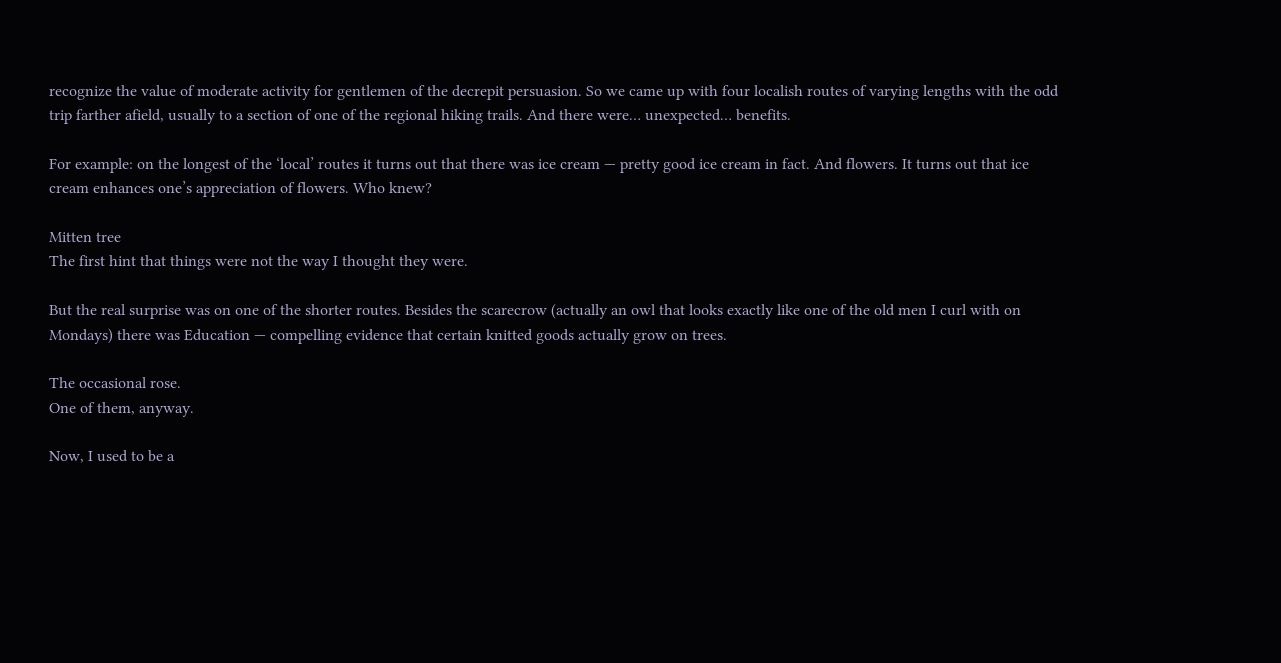recognize the value of moderate activity for gentlemen of the decrepit persuasion. So we came up with four localish routes of varying lengths with the odd trip farther afield, usually to a section of one of the regional hiking trails. And there were… unexpected… benefits.

For example: on the longest of the ‘local’ routes it turns out that there was ice cream — pretty good ice cream in fact. And flowers. It turns out that ice cream enhances one’s appreciation of flowers. Who knew?

Mitten tree
The first hint that things were not the way I thought they were.

But the real surprise was on one of the shorter routes. Besides the scarecrow (actually an owl that looks exactly like one of the old men I curl with on Mondays) there was Education — compelling evidence that certain knitted goods actually grow on trees.

The occasional rose.
One of them, anyway.

Now, I used to be a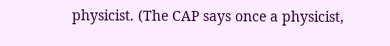physicist. (The CAP says once a physicist,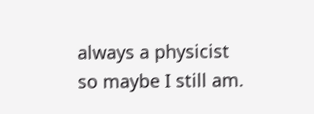always a physicist so maybe I still am.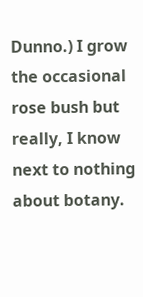Dunno.) I grow the occasional rose bush but really, I know next to nothing about botany.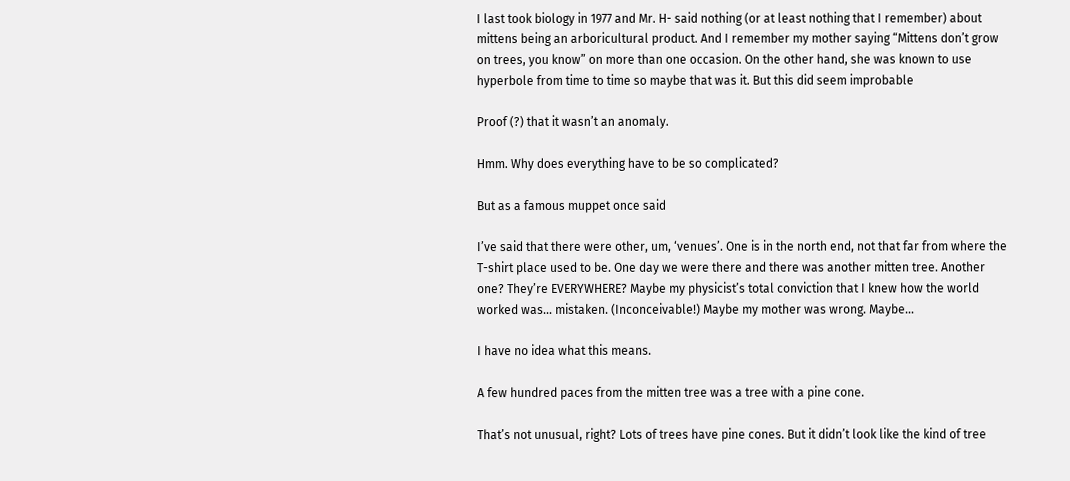I last took biology in 1977 and Mr. H- said nothing (or at least nothing that I remember) about mittens being an arboricultural product. And I remember my mother saying “Mittens don’t grow on trees, you know” on more than one occasion. On the other hand, she was known to use hyperbole from time to time so maybe that was it. But this did seem improbable

Proof (?) that it wasn’t an anomaly.

Hmm. Why does everything have to be so complicated?

But as a famous muppet once said

I’ve said that there were other, um, ‘venues’. One is in the north end, not that far from where the T-shirt place used to be. One day we were there and there was another mitten tree. Another one? They’re EVERYWHERE? Maybe my physicist’s total conviction that I knew how the world worked was… mistaken. (Inconceivable!) Maybe my mother was wrong. Maybe…

I have no idea what this means.

A few hundred paces from the mitten tree was a tree with a pine cone.

That’s not unusual, right? Lots of trees have pine cones. But it didn’t look like the kind of tree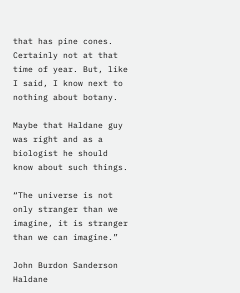that has pine cones. Certainly not at that time of year. But, like I said, I know next to nothing about botany.

Maybe that Haldane guy was right and as a biologist he should know about such things.

“The universe is not only stranger than we imagine, it is stranger than we can imagine.”

John Burdon Sanderson Haldane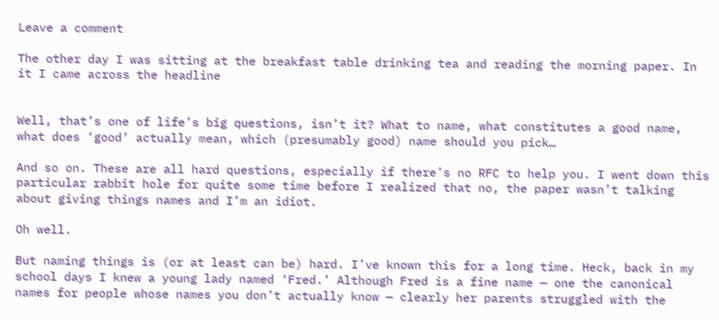Leave a comment

The other day I was sitting at the breakfast table drinking tea and reading the morning paper. In it I came across the headline


Well, that’s one of life’s big questions, isn’t it? What to name, what constitutes a good name, what does ‘good’ actually mean, which (presumably good) name should you pick…

And so on. These are all hard questions, especially if there’s no RFC to help you. I went down this particular rabbit hole for quite some time before I realized that no, the paper wasn’t talking about giving things names and I’m an idiot.

Oh well.

But naming things is (or at least can be) hard. I’ve known this for a long time. Heck, back in my school days I knew a young lady named ‘Fred.’ Although Fred is a fine name — one the canonical names for people whose names you don’t actually know — clearly her parents struggled with the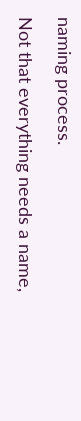naming process.

Not that everything needs a name,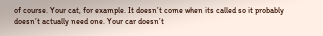of course. Your cat, for example. It doesn’t come when its called so it probably doesn’t actually need one. Your car doesn’t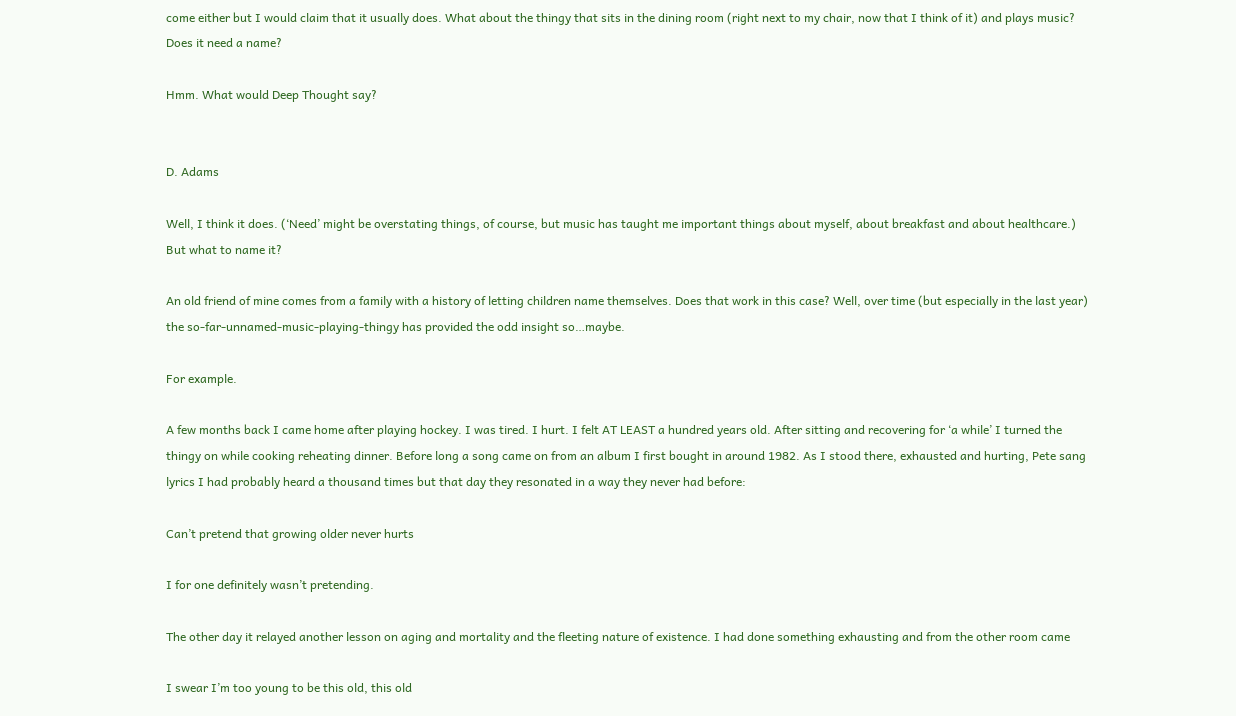come either but I would claim that it usually does. What about the thingy that sits in the dining room (right next to my chair, now that I think of it) and plays music? Does it need a name?

Hmm. What would Deep Thought say?


D. Adams

Well, I think it does. (‘Need’ might be overstating things, of course, but music has taught me important things about myself, about breakfast and about healthcare.) But what to name it?

An old friend of mine comes from a family with a history of letting children name themselves. Does that work in this case? Well, over time (but especially in the last year) the so-far-unnamed-music-playing-thingy has provided the odd insight so…maybe.

For example.

A few months back I came home after playing hockey. I was tired. I hurt. I felt AT LEAST a hundred years old. After sitting and recovering for ‘a while’ I turned the thingy on while cooking reheating dinner. Before long a song came on from an album I first bought in around 1982. As I stood there, exhausted and hurting, Pete sang lyrics I had probably heard a thousand times but that day they resonated in a way they never had before:

Can’t pretend that growing older never hurts

I for one definitely wasn’t pretending.

The other day it relayed another lesson on aging and mortality and the fleeting nature of existence. I had done something exhausting and from the other room came

I swear I’m too young to be this old, this old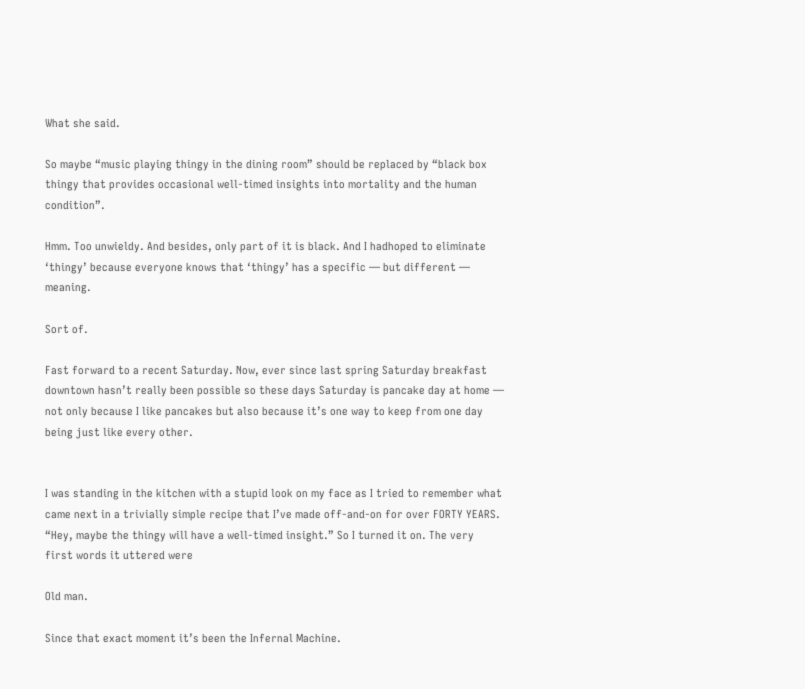What she said.

So maybe “music playing thingy in the dining room” should be replaced by “black box thingy that provides occasional well-timed insights into mortality and the human condition”.

Hmm. Too unwieldy. And besides, only part of it is black. And I hadhoped to eliminate ‘thingy’ because everyone knows that ‘thingy’ has a specific — but different — meaning.

Sort of.

Fast forward to a recent Saturday. Now, ever since last spring Saturday breakfast downtown hasn’t really been possible so these days Saturday is pancake day at home — not only because I like pancakes but also because it’s one way to keep from one day being just like every other.


I was standing in the kitchen with a stupid look on my face as I tried to remember what came next in a trivially simple recipe that I’ve made off-and-on for over FORTY YEARS. “Hey, maybe the thingy will have a well-timed insight.” So I turned it on. The very first words it uttered were

Old man.

Since that exact moment it’s been the Infernal Machine.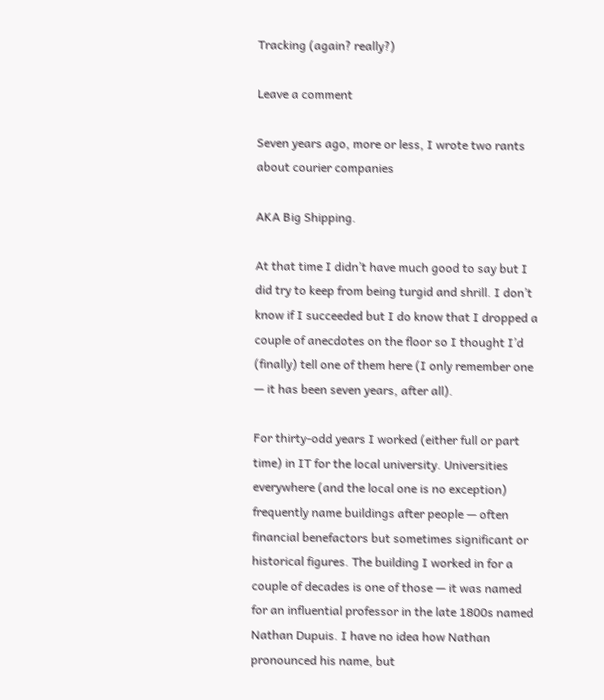Tracking (again? really?)

Leave a comment

Seven years ago, more or less, I wrote two rants about courier companies

AKA Big Shipping.

At that time I didn’t have much good to say but I did try to keep from being turgid and shrill. I don’t know if I succeeded but I do know that I dropped a couple of anecdotes on the floor so I thought I’d (finally) tell one of them here (I only remember one — it has been seven years, after all).

For thirty-odd years I worked (either full or part time) in IT for the local university. Universities everywhere (and the local one is no exception) frequently name buildings after people — often financial benefactors but sometimes significant or historical figures. The building I worked in for a couple of decades is one of those — it was named for an influential professor in the late 1800s named Nathan Dupuis. I have no idea how Nathan pronounced his name, but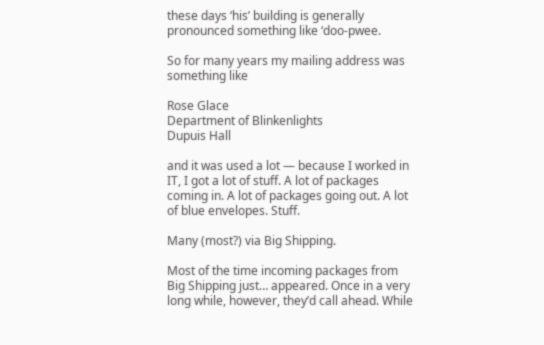these days ‘his’ building is generally pronounced something like ‘doo-pwee.

So for many years my mailing address was something like

Rose Glace
Department of Blinkenlights
Dupuis Hall

and it was used a lot — because I worked in IT, I got a lot of stuff. A lot of packages coming in. A lot of packages going out. A lot of blue envelopes. Stuff.

Many (most?) via Big Shipping.

Most of the time incoming packages from Big Shipping just… appeared. Once in a very long while, however, they’d call ahead. While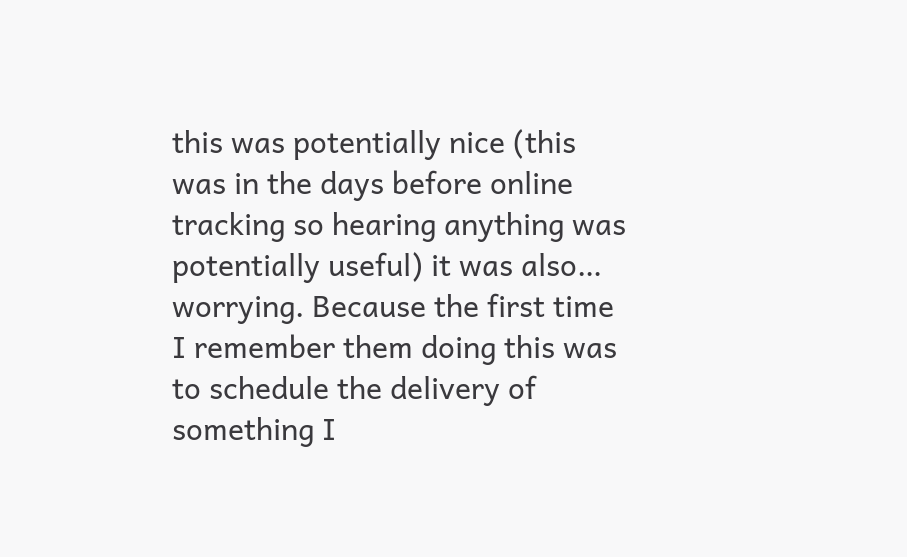this was potentially nice (this was in the days before online tracking so hearing anything was potentially useful) it was also… worrying. Because the first time I remember them doing this was to schedule the delivery of something I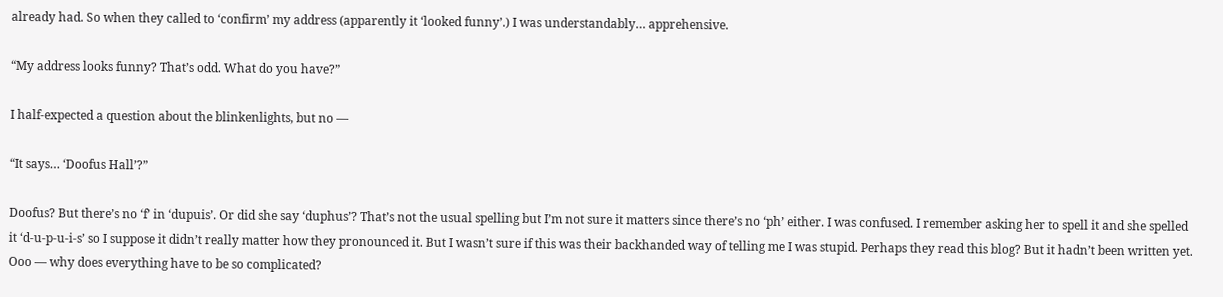already had. So when they called to ‘confirm’ my address (apparently it ‘looked funny’.) I was understandably… apprehensive.

“My address looks funny? That’s odd. What do you have?”

I half-expected a question about the blinkenlights, but no —

“It says… ‘Doofus Hall’?”

Doofus? But there’s no ‘f’ in ‘dupuis’. Or did she say ‘duphus’? That’s not the usual spelling but I’m not sure it matters since there’s no ‘ph’ either. I was confused. I remember asking her to spell it and she spelled it ‘d-u-p-u-i-s’ so I suppose it didn’t really matter how they pronounced it. But I wasn’t sure if this was their backhanded way of telling me I was stupid. Perhaps they read this blog? But it hadn’t been written yet. Ooo — why does everything have to be so complicated?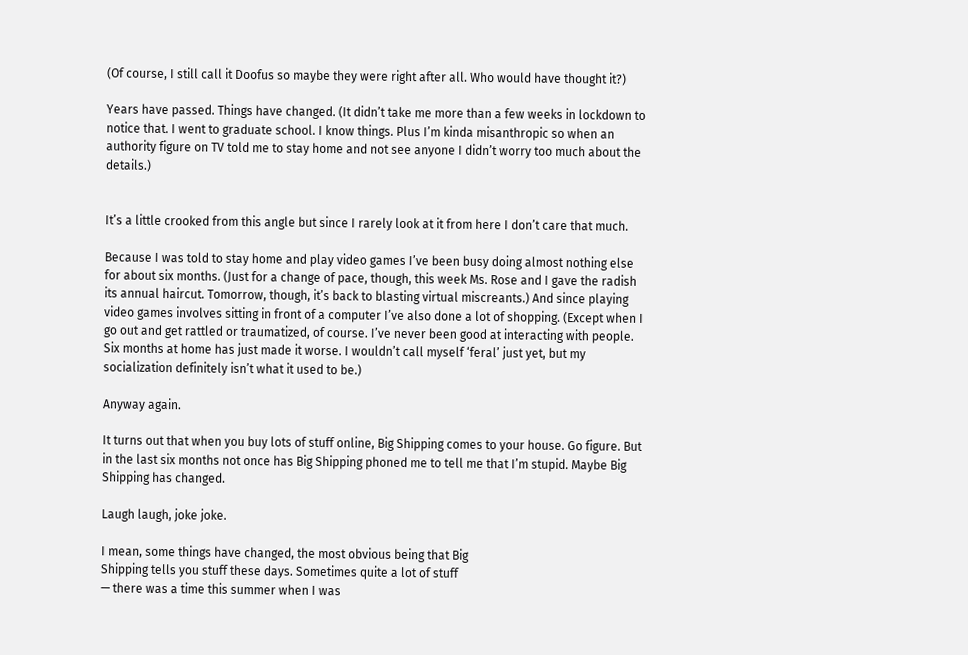(Of course, I still call it Doofus so maybe they were right after all. Who would have thought it?)

Years have passed. Things have changed. (It didn’t take me more than a few weeks in lockdown to notice that. I went to graduate school. I know things. Plus I’m kinda misanthropic so when an authority figure on TV told me to stay home and not see anyone I didn’t worry too much about the details.)


It’s a little crooked from this angle but since I rarely look at it from here I don’t care that much.

Because I was told to stay home and play video games I’ve been busy doing almost nothing else for about six months. (Just for a change of pace, though, this week Ms. Rose and I gave the radish its annual haircut. Tomorrow, though, it’s back to blasting virtual miscreants.) And since playing video games involves sitting in front of a computer I’ve also done a lot of shopping. (Except when I go out and get rattled or traumatized, of course. I’ve never been good at interacting with people. Six months at home has just made it worse. I wouldn’t call myself ‘feral’ just yet, but my socialization definitely isn’t what it used to be.)

Anyway again.

It turns out that when you buy lots of stuff online, Big Shipping comes to your house. Go figure. But in the last six months not once has Big Shipping phoned me to tell me that I’m stupid. Maybe Big Shipping has changed.

Laugh laugh, joke joke.

I mean, some things have changed, the most obvious being that Big
Shipping tells you stuff these days. Sometimes quite a lot of stuff
— there was a time this summer when I was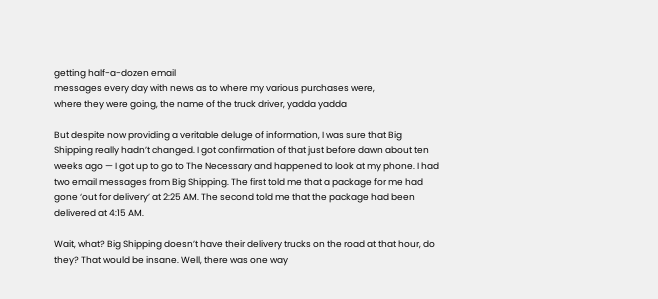getting half-a-dozen email
messages every day with news as to where my various purchases were,
where they were going, the name of the truck driver, yadda yadda

But despite now providing a veritable deluge of information, I was sure that Big Shipping really hadn’t changed. I got confirmation of that just before dawn about ten weeks ago — I got up to go to The Necessary and happened to look at my phone. I had two email messages from Big Shipping. The first told me that a package for me had gone ‘out for delivery’ at 2:25 AM. The second told me that the package had been delivered at 4:15 AM.

Wait, what? Big Shipping doesn’t have their delivery trucks on the road at that hour, do they? That would be insane. Well, there was one way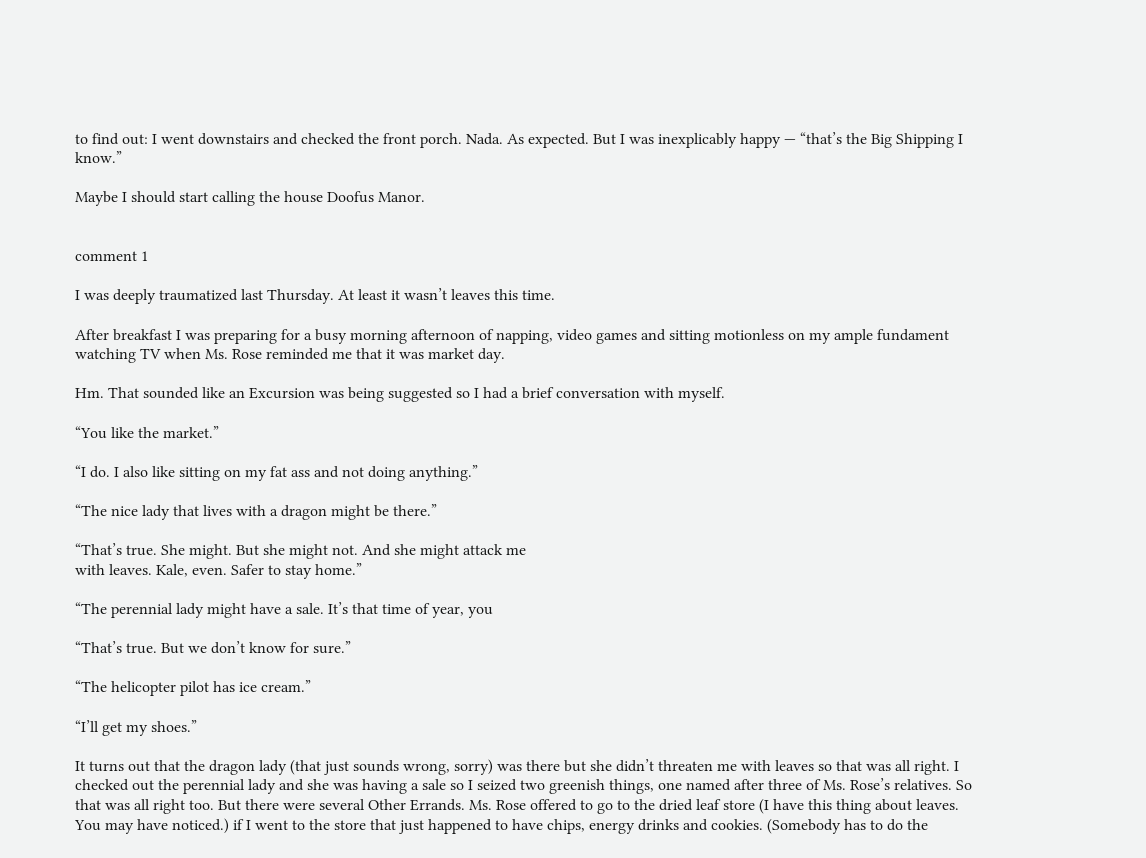to find out: I went downstairs and checked the front porch. Nada. As expected. But I was inexplicably happy — “that’s the Big Shipping I know.”

Maybe I should start calling the house Doofus Manor.


comment 1

I was deeply traumatized last Thursday. At least it wasn’t leaves this time.

After breakfast I was preparing for a busy morning afternoon of napping, video games and sitting motionless on my ample fundament watching TV when Ms. Rose reminded me that it was market day.

Hm. That sounded like an Excursion was being suggested so I had a brief conversation with myself.

“You like the market.”

“I do. I also like sitting on my fat ass and not doing anything.”

“The nice lady that lives with a dragon might be there.”

“That’s true. She might. But she might not. And she might attack me
with leaves. Kale, even. Safer to stay home.”

“The perennial lady might have a sale. It’s that time of year, you

“That’s true. But we don’t know for sure.”

“The helicopter pilot has ice cream.”

“I’ll get my shoes.”

It turns out that the dragon lady (that just sounds wrong, sorry) was there but she didn’t threaten me with leaves so that was all right. I checked out the perennial lady and she was having a sale so I seized two greenish things, one named after three of Ms. Rose’s relatives. So that was all right too. But there were several Other Errands. Ms. Rose offered to go to the dried leaf store (I have this thing about leaves. You may have noticed.) if I went to the store that just happened to have chips, energy drinks and cookies. (Somebody has to do the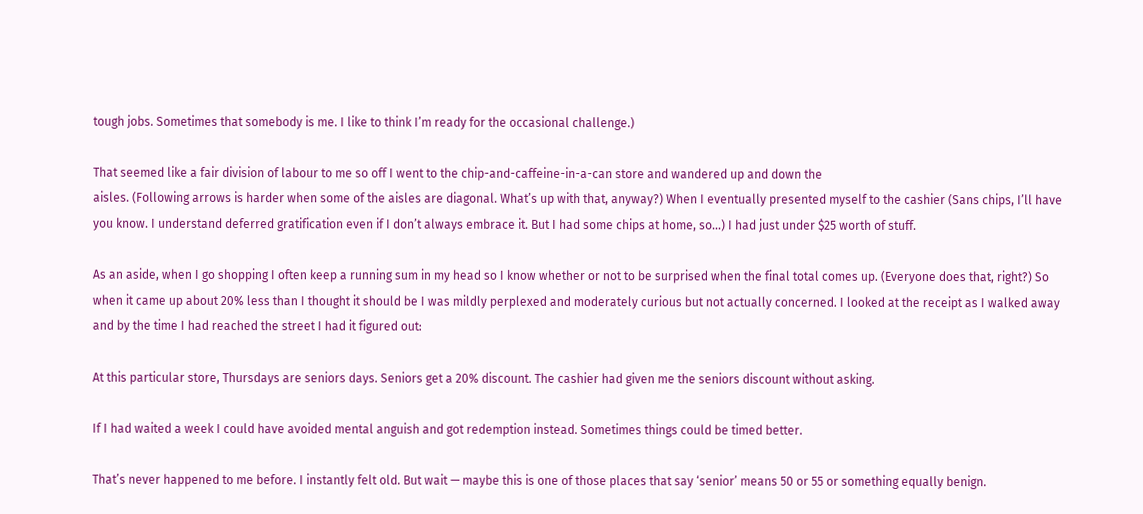tough jobs. Sometimes that somebody is me. I like to think I’m ready for the occasional challenge.)

That seemed like a fair division of labour to me so off I went to the chip-and-caffeine-in-a-can store and wandered up and down the
aisles. (Following arrows is harder when some of the aisles are diagonal. What’s up with that, anyway?) When I eventually presented myself to the cashier (Sans chips, I’ll have you know. I understand deferred gratification even if I don’t always embrace it. But I had some chips at home, so…) I had just under $25 worth of stuff.

As an aside, when I go shopping I often keep a running sum in my head so I know whether or not to be surprised when the final total comes up. (Everyone does that, right?) So when it came up about 20% less than I thought it should be I was mildly perplexed and moderately curious but not actually concerned. I looked at the receipt as I walked away and by the time I had reached the street I had it figured out:

At this particular store, Thursdays are seniors days. Seniors get a 20% discount. The cashier had given me the seniors discount without asking.

If I had waited a week I could have avoided mental anguish and got redemption instead. Sometimes things could be timed better.

That’s never happened to me before. I instantly felt old. But wait — maybe this is one of those places that say ‘senior’ means 50 or 55 or something equally benign.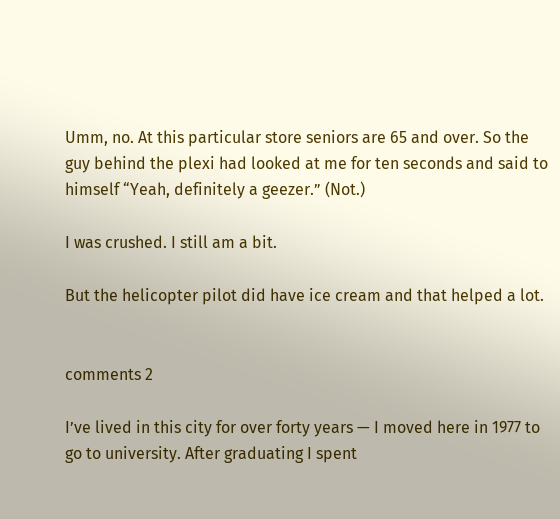Umm, no. At this particular store seniors are 65 and over. So the guy behind the plexi had looked at me for ten seconds and said to himself “Yeah, definitely a geezer.” (Not.)

I was crushed. I still am a bit.

But the helicopter pilot did have ice cream and that helped a lot.


comments 2

I’ve lived in this city for over forty years — I moved here in 1977 to go to university. After graduating I spent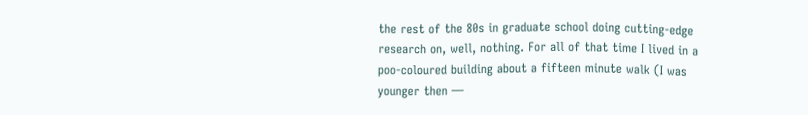the rest of the 80s in graduate school doing cutting-edge research on, well, nothing. For all of that time I lived in a poo-coloured building about a fifteen minute walk (I was younger then —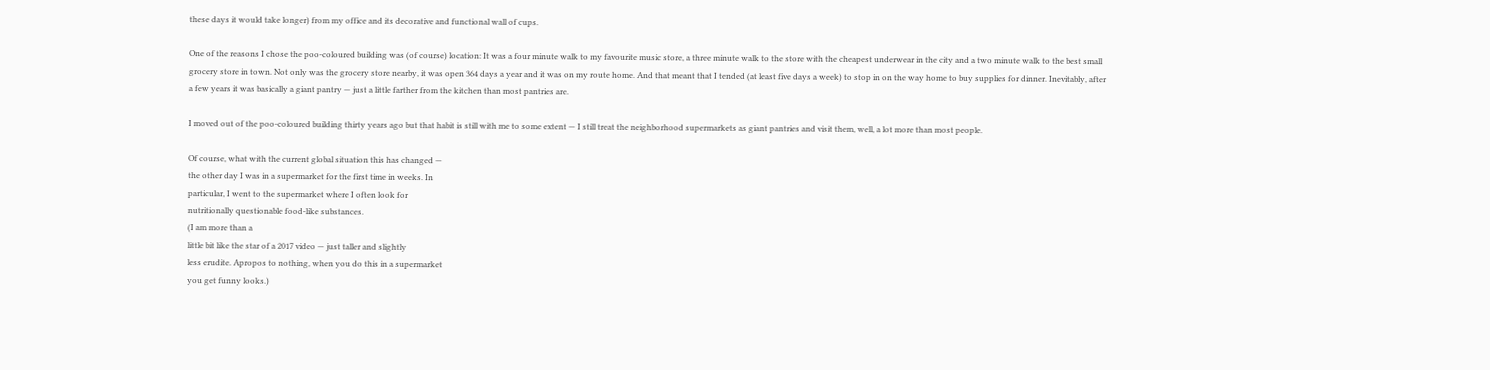these days it would take longer) from my office and its decorative and functional wall of cups.

One of the reasons I chose the poo-coloured building was (of course) location: It was a four minute walk to my favourite music store, a three minute walk to the store with the cheapest underwear in the city and a two minute walk to the best small grocery store in town. Not only was the grocery store nearby, it was open 364 days a year and it was on my route home. And that meant that I tended (at least five days a week) to stop in on the way home to buy supplies for dinner. Inevitably, after a few years it was basically a giant pantry — just a little farther from the kitchen than most pantries are.

I moved out of the poo-coloured building thirty years ago but that habit is still with me to some extent — I still treat the neighborhood supermarkets as giant pantries and visit them, well, a lot more than most people.

Of course, what with the current global situation this has changed —
the other day I was in a supermarket for the first time in weeks. In
particular, I went to the supermarket where I often look for
nutritionally questionable food-like substances.
(I am more than a
little bit like the star of a 2017 video — just taller and slightly
less erudite. Apropos to nothing, when you do this in a supermarket
you get funny looks.)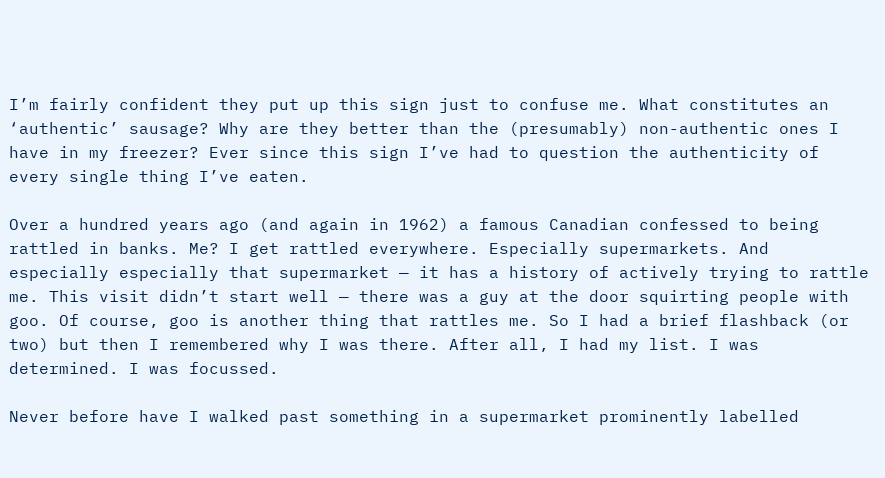I’m fairly confident they put up this sign just to confuse me. What constitutes an ‘authentic’ sausage? Why are they better than the (presumably) non-authentic ones I have in my freezer? Ever since this sign I’ve had to question the authenticity of every single thing I’ve eaten.

Over a hundred years ago (and again in 1962) a famous Canadian confessed to being rattled in banks. Me? I get rattled everywhere. Especially supermarkets. And especially especially that supermarket — it has a history of actively trying to rattle me. This visit didn’t start well — there was a guy at the door squirting people with goo. Of course, goo is another thing that rattles me. So I had a brief flashback (or two) but then I remembered why I was there. After all, I had my list. I was determined. I was focussed.

Never before have I walked past something in a supermarket prominently labelled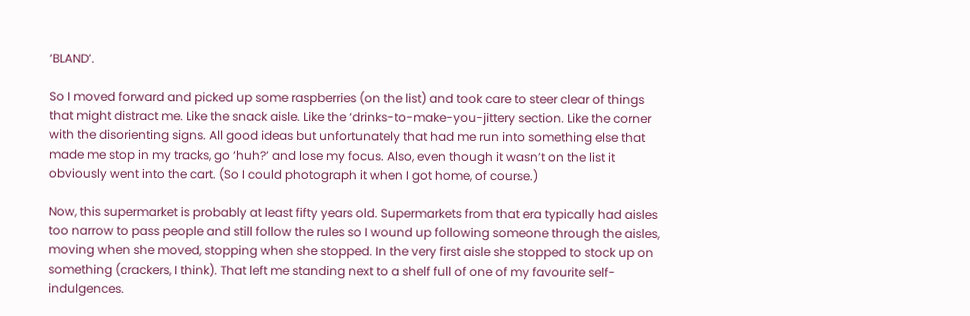‘BLAND’.

So I moved forward and picked up some raspberries (on the list) and took care to steer clear of things that might distract me. Like the snack aisle. Like the ‘drinks-to-make-you-jittery section. Like the corner with the disorienting signs. All good ideas but unfortunately that had me run into something else that made me stop in my tracks, go ‘huh?’ and lose my focus. Also, even though it wasn’t on the list it obviously went into the cart. (So I could photograph it when I got home, of course.)

Now, this supermarket is probably at least fifty years old. Supermarkets from that era typically had aisles too narrow to pass people and still follow the rules so I wound up following someone through the aisles, moving when she moved, stopping when she stopped. In the very first aisle she stopped to stock up on something (crackers, I think). That left me standing next to a shelf full of one of my favourite self-indulgences.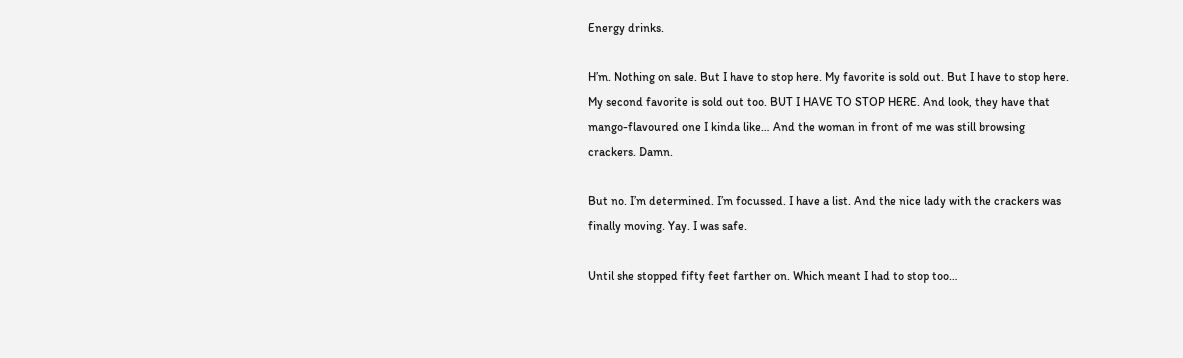Energy drinks.

H’m. Nothing on sale. But I have to stop here. My favorite is sold out. But I have to stop here. My second favorite is sold out too. BUT I HAVE TO STOP HERE. And look, they have that mango-flavoured one I kinda like… And the woman in front of me was still browsing crackers. Damn.

But no. I’m determined. I’m focussed. I have a list. And the nice lady with the crackers was finally moving. Yay. I was safe.

Until she stopped fifty feet farther on. Which meant I had to stop too…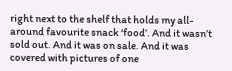right next to the shelf that holds my all-around favourite snack ‘food’. And it wasn’t sold out. And it was on sale. And it was covered with pictures of one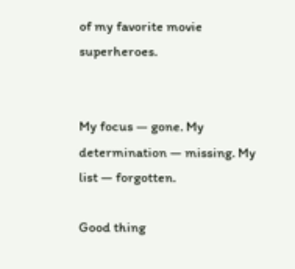of my favorite movie superheroes.


My focus — gone. My determination — missing. My list — forgotten.

Good thing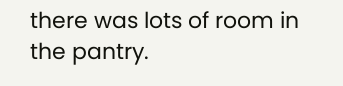there was lots of room in the pantry.